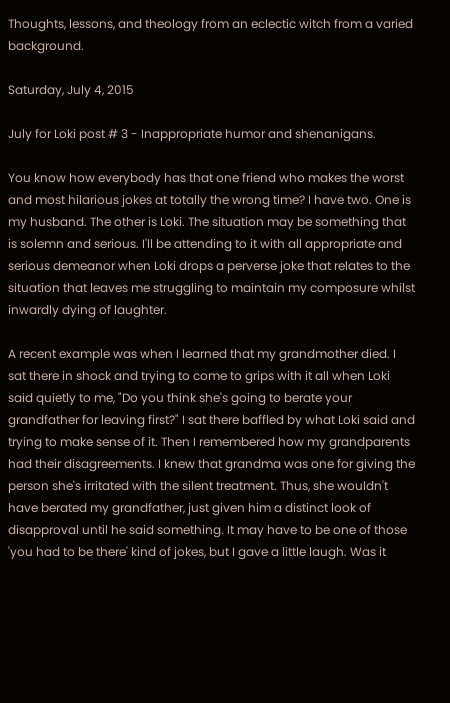Thoughts, lessons, and theology from an eclectic witch from a varied background.

Saturday, July 4, 2015

July for Loki post # 3 - Inappropriate humor and shenanigans.

You know how everybody has that one friend who makes the worst and most hilarious jokes at totally the wrong time? I have two. One is my husband. The other is Loki. The situation may be something that is solemn and serious. I'll be attending to it with all appropriate and serious demeanor when Loki drops a perverse joke that relates to the situation that leaves me struggling to maintain my composure whilst inwardly dying of laughter.

A recent example was when I learned that my grandmother died. I sat there in shock and trying to come to grips with it all when Loki said quietly to me, "Do you think she's going to berate your grandfather for leaving first?" I sat there baffled by what Loki said and trying to make sense of it. Then I remembered how my grandparents had their disagreements. I knew that grandma was one for giving the person she's irritated with the silent treatment. Thus, she wouldn't have berated my grandfather, just given him a distinct look of disapproval until he said something. It may have to be one of those 'you had to be there' kind of jokes, but I gave a little laugh. Was it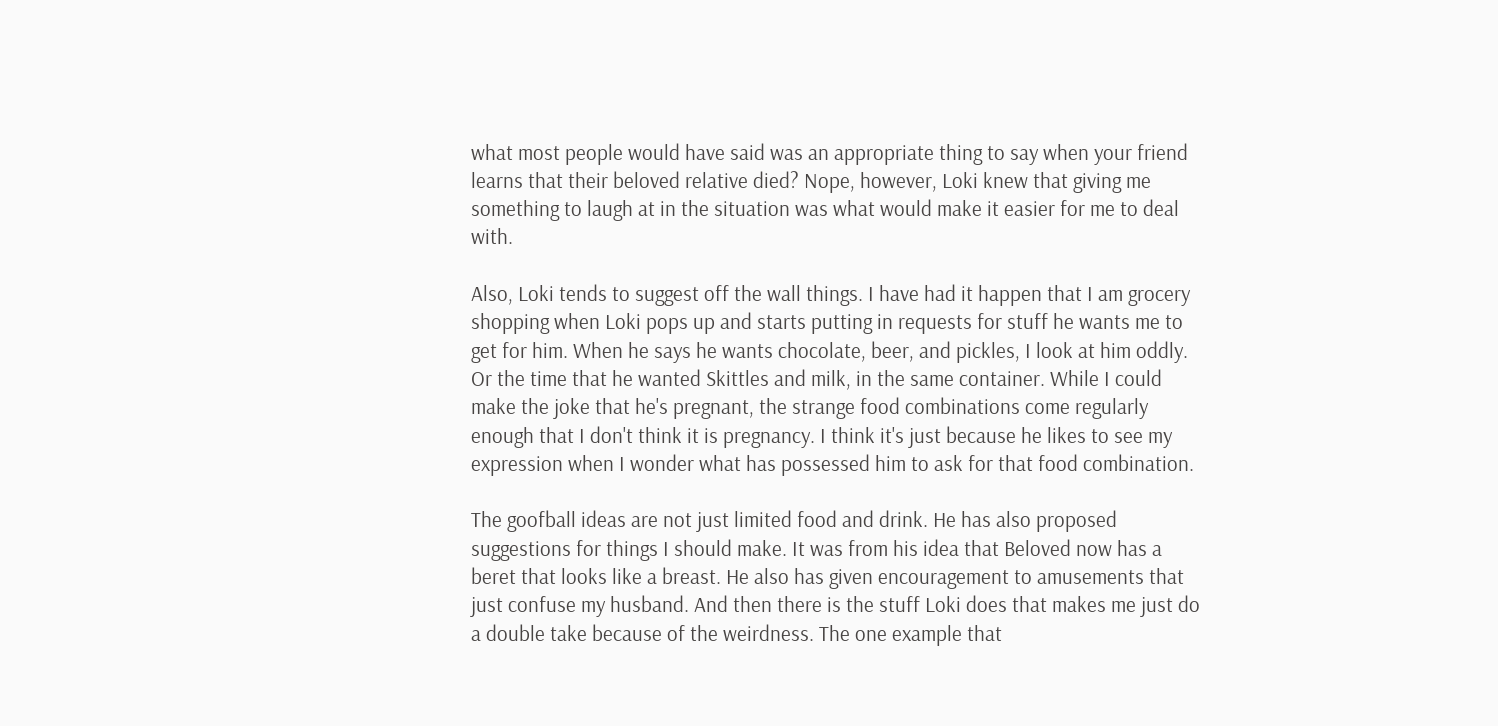what most people would have said was an appropriate thing to say when your friend learns that their beloved relative died? Nope, however, Loki knew that giving me something to laugh at in the situation was what would make it easier for me to deal with.

Also, Loki tends to suggest off the wall things. I have had it happen that I am grocery shopping when Loki pops up and starts putting in requests for stuff he wants me to get for him. When he says he wants chocolate, beer, and pickles, I look at him oddly. Or the time that he wanted Skittles and milk, in the same container. While I could make the joke that he's pregnant, the strange food combinations come regularly enough that I don't think it is pregnancy. I think it's just because he likes to see my expression when I wonder what has possessed him to ask for that food combination.

The goofball ideas are not just limited food and drink. He has also proposed suggestions for things I should make. It was from his idea that Beloved now has a beret that looks like a breast. He also has given encouragement to amusements that just confuse my husband. And then there is the stuff Loki does that makes me just do a double take because of the weirdness. The one example that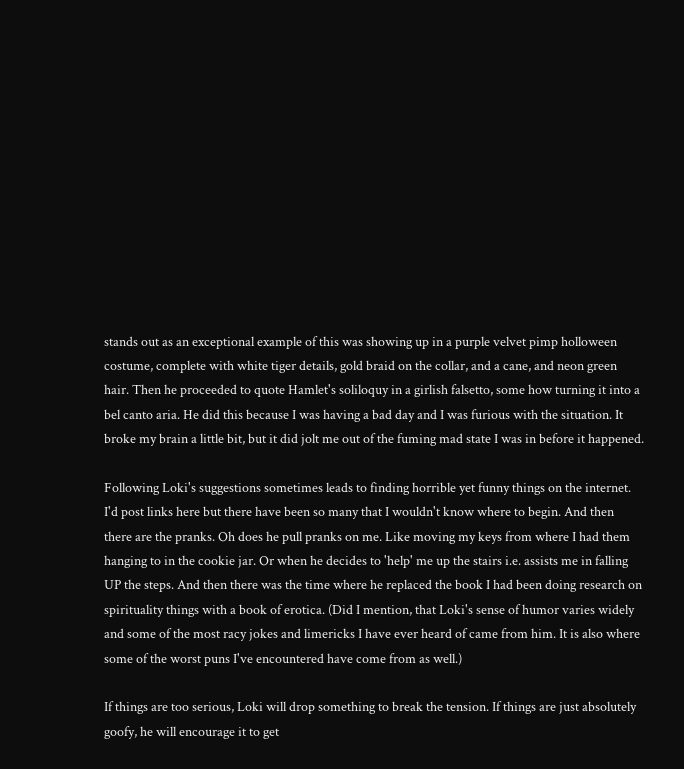stands out as an exceptional example of this was showing up in a purple velvet pimp holloween costume, complete with white tiger details, gold braid on the collar, and a cane, and neon green hair. Then he proceeded to quote Hamlet's soliloquy in a girlish falsetto, some how turning it into a bel canto aria. He did this because I was having a bad day and I was furious with the situation. It broke my brain a little bit, but it did jolt me out of the fuming mad state I was in before it happened.

Following Loki's suggestions sometimes leads to finding horrible yet funny things on the internet. I'd post links here but there have been so many that I wouldn't know where to begin. And then there are the pranks. Oh does he pull pranks on me. Like moving my keys from where I had them hanging to in the cookie jar. Or when he decides to 'help' me up the stairs i.e. assists me in falling UP the steps. And then there was the time where he replaced the book I had been doing research on spirituality things with a book of erotica. (Did I mention, that Loki's sense of humor varies widely and some of the most racy jokes and limericks I have ever heard of came from him. It is also where some of the worst puns I've encountered have come from as well.)

If things are too serious, Loki will drop something to break the tension. If things are just absolutely goofy, he will encourage it to get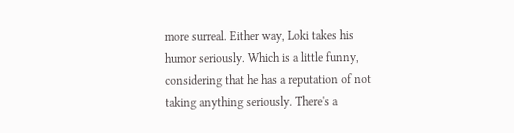more surreal. Either way, Loki takes his humor seriously. Which is a little funny, considering that he has a reputation of not taking anything seriously. There's a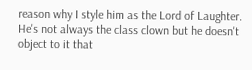reason why I style him as the Lord of Laughter. He's not always the class clown but he doesn't object to it that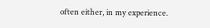often either, in my experience.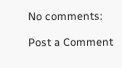No comments:

Post a Comment